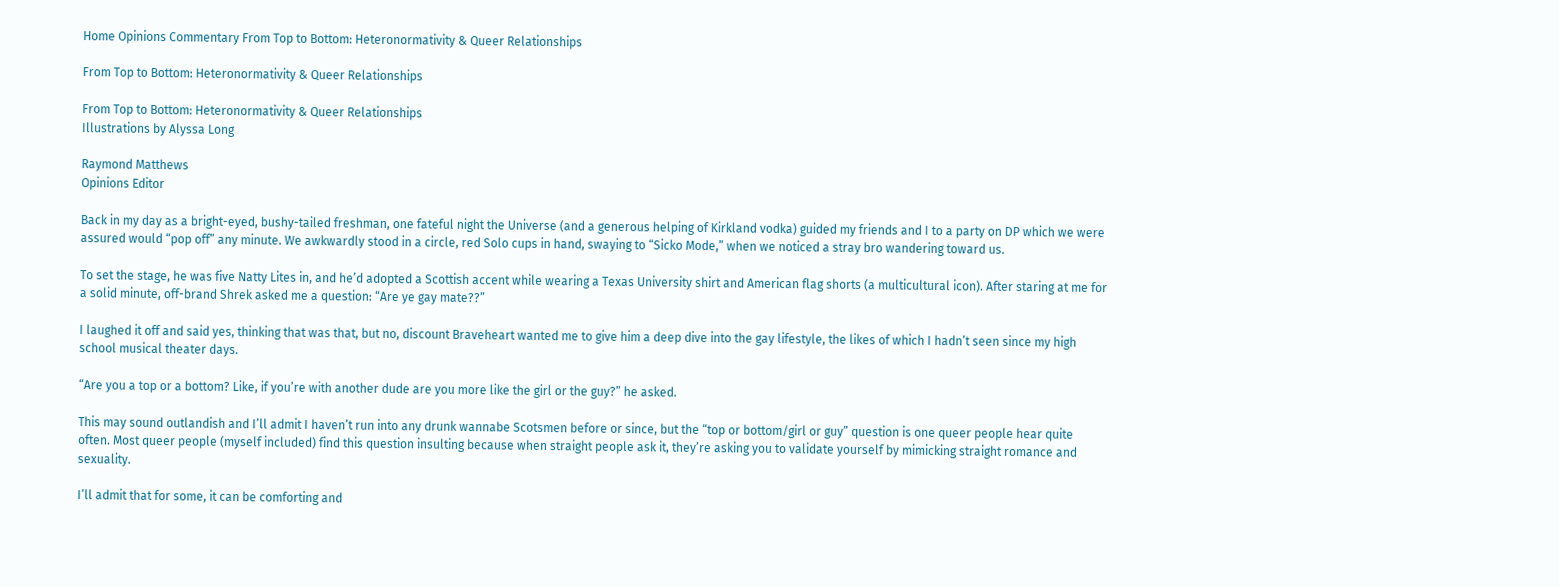Home Opinions Commentary From Top to Bottom: Heteronormativity & Queer Relationships

From Top to Bottom: Heteronormativity & Queer Relationships

From Top to Bottom: Heteronormativity & Queer Relationships
Illustrations by Alyssa Long

Raymond Matthews
Opinions Editor

Back in my day as a bright-eyed, bushy-tailed freshman, one fateful night the Universe (and a generous helping of Kirkland vodka) guided my friends and I to a party on DP which we were assured would “pop off” any minute. We awkwardly stood in a circle, red Solo cups in hand, swaying to “Sicko Mode,” when we noticed a stray bro wandering toward us.

To set the stage, he was five Natty Lites in, and he’d adopted a Scottish accent while wearing a Texas University shirt and American flag shorts (a multicultural icon). After staring at me for a solid minute, off-brand Shrek asked me a question: “Are ye gay mate??”

I laughed it off and said yes, thinking that was that, but no, discount Braveheart wanted me to give him a deep dive into the gay lifestyle, the likes of which I hadn’t seen since my high school musical theater days.

“Are you a top or a bottom? Like, if you’re with another dude are you more like the girl or the guy?” he asked.

This may sound outlandish and I’ll admit I haven’t run into any drunk wannabe Scotsmen before or since, but the “top or bottom/girl or guy” question is one queer people hear quite often. Most queer people (myself included) find this question insulting because when straight people ask it, they’re asking you to validate yourself by mimicking straight romance and sexuality.

I’ll admit that for some, it can be comforting and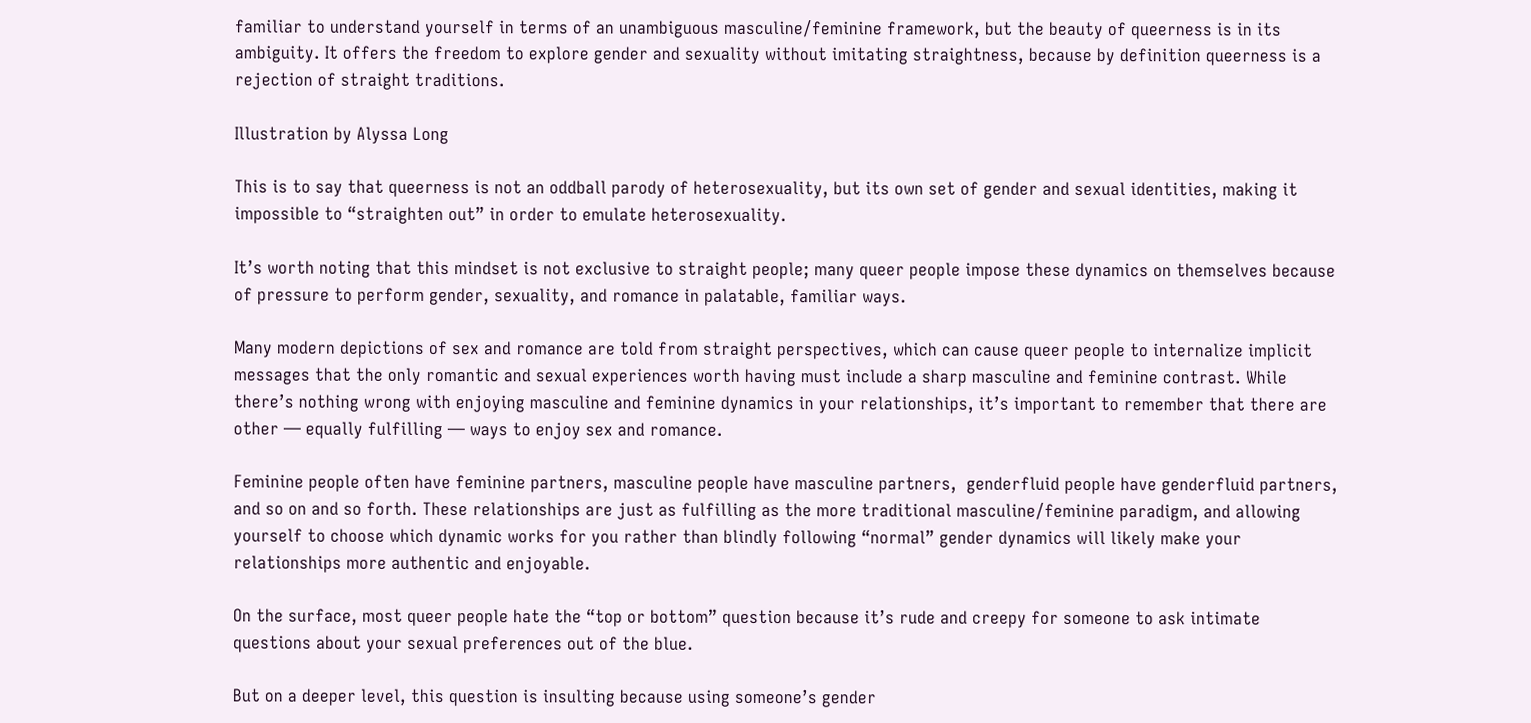familiar to understand yourself in terms of an unambiguous masculine/feminine framework, but the beauty of queerness is in its ambiguity. It offers the freedom to explore gender and sexuality without imitating straightness, because by definition queerness is a rejection of straight traditions.

Illustration by Alyssa Long

This is to say that queerness is not an oddball parody of heterosexuality, but its own set of gender and sexual identities, making it impossible to “straighten out” in order to emulate heterosexuality.

It’s worth noting that this mindset is not exclusive to straight people; many queer people impose these dynamics on themselves because of pressure to perform gender, sexuality, and romance in palatable, familiar ways.

Many modern depictions of sex and romance are told from straight perspectives, which can cause queer people to internalize implicit messages that the only romantic and sexual experiences worth having must include a sharp masculine and feminine contrast. While there’s nothing wrong with enjoying masculine and feminine dynamics in your relationships, it’s important to remember that there are other — equally fulfilling — ways to enjoy sex and romance.

Feminine people often have feminine partners, masculine people have masculine partners,  genderfluid people have genderfluid partners, and so on and so forth. These relationships are just as fulfilling as the more traditional masculine/feminine paradigm, and allowing yourself to choose which dynamic works for you rather than blindly following “normal” gender dynamics will likely make your relationships more authentic and enjoyable.

On the surface, most queer people hate the “top or bottom” question because it’s rude and creepy for someone to ask intimate questions about your sexual preferences out of the blue.

But on a deeper level, this question is insulting because using someone’s gender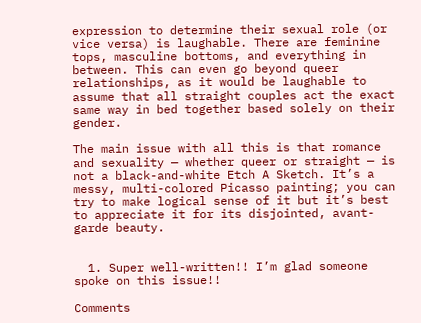expression to determine their sexual role (or vice versa) is laughable. There are feminine tops, masculine bottoms, and everything in between. This can even go beyond queer relationships, as it would be laughable to assume that all straight couples act the exact same way in bed together based solely on their gender.

The main issue with all this is that romance and sexuality — whether queer or straight — is not a black-and-white Etch A Sketch. It’s a messy, multi-colored Picasso painting; you can try to make logical sense of it but it’s best to appreciate it for its disjointed, avant-garde beauty.


  1. Super well-written!! I’m glad someone spoke on this issue!!

Comments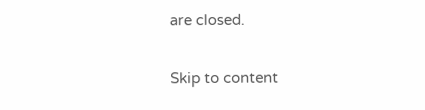are closed.

Skip to content